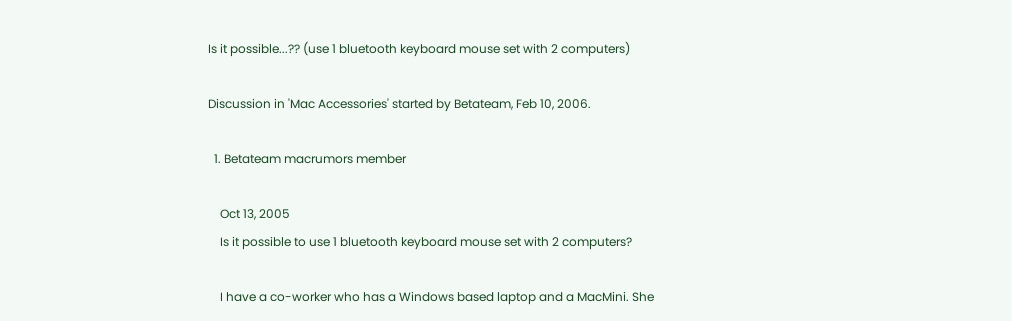Is it possible...?? (use 1 bluetooth keyboard mouse set with 2 computers)

Discussion in 'Mac Accessories' started by Betateam, Feb 10, 2006.

  1. Betateam macrumors member

    Oct 13, 2005
    Is it possible to use 1 bluetooth keyboard mouse set with 2 computers?

    I have a co-worker who has a Windows based laptop and a MacMini. She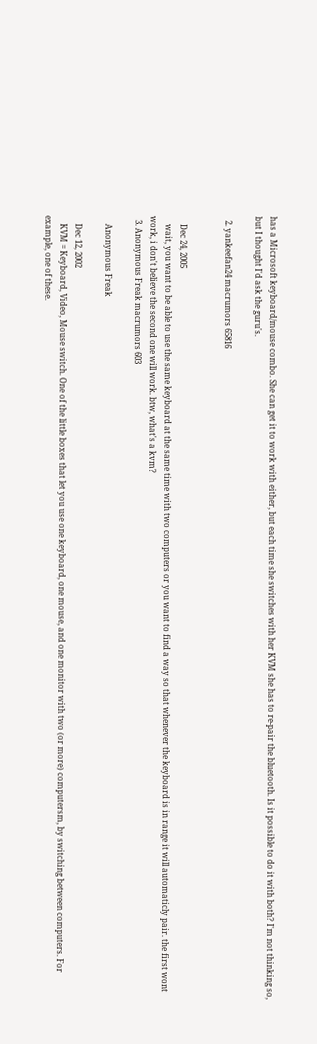has a Microsoft keyboard/mouse combo. She can get it to work with either, but each time she switches with her KVM she has to re-pair the bluetooth. Is it possible to do it with both? I'm not thinking so, but I thought I'd ask the guru's.

  2. yankeefan24 macrumors 65816


    Dec 24, 2005
    wait, you want to be able to use the same keyboard at the same time with two computers or you want to find a way so that whenever the keyboard is in range it will automaticly pair. the first wont work, i don't believe the second one will work. btw, what's a kvm?
  3. Anonymous Freak macrumors 603

    Anonymous Freak

    Dec 12, 2002
    KVM = Keyboard, Video, Mouse switch. One of the little boxes that let you use one keyboard, one mouse, and one monitor with two (or more) computersm, by switching between computers. For example, one of these.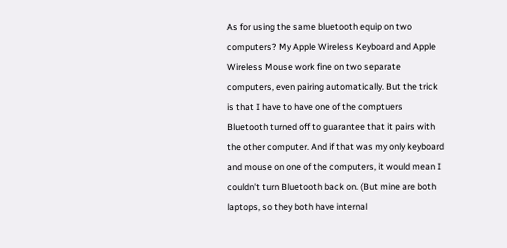As for using the same bluetooth equip on two computers? My Apple Wireless Keyboard and Apple Wireless Mouse work fine on two separate computers, even pairing automatically. But the trick is that I have to have one of the comptuers Bluetooth turned off to guarantee that it pairs with the other computer. And if that was my only keyboard and mouse on one of the computers, it would mean I couldn't turn Bluetooth back on. (But mine are both laptops, so they both have internal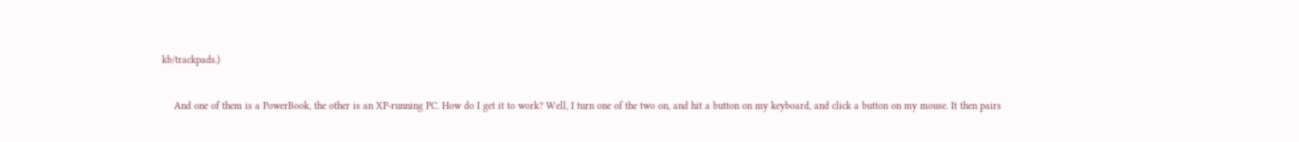kb/trackpads.)

    And one of them is a PowerBook, the other is an XP-running PC. How do I get it to work? Well, I turn one of the two on, and hit a button on my keyboard, and click a button on my mouse. It then pairs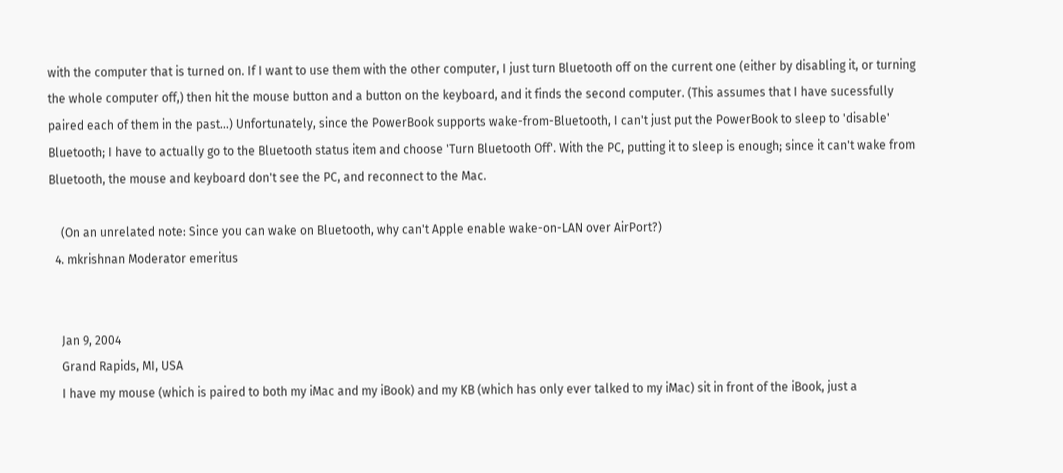with the computer that is turned on. If I want to use them with the other computer, I just turn Bluetooth off on the current one (either by disabling it, or turning the whole computer off,) then hit the mouse button and a button on the keyboard, and it finds the second computer. (This assumes that I have sucessfully paired each of them in the past...) Unfortunately, since the PowerBook supports wake-from-Bluetooth, I can't just put the PowerBook to sleep to 'disable' Bluetooth; I have to actually go to the Bluetooth status item and choose 'Turn Bluetooth Off'. With the PC, putting it to sleep is enough; since it can't wake from Bluetooth, the mouse and keyboard don't see the PC, and reconnect to the Mac.

    (On an unrelated note: Since you can wake on Bluetooth, why can't Apple enable wake-on-LAN over AirPort?)
  4. mkrishnan Moderator emeritus


    Jan 9, 2004
    Grand Rapids, MI, USA
    I have my mouse (which is paired to both my iMac and my iBook) and my KB (which has only ever talked to my iMac) sit in front of the iBook, just a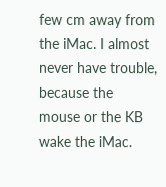few cm away from the iMac. I almost never have trouble, because the mouse or the KB wake the iMac.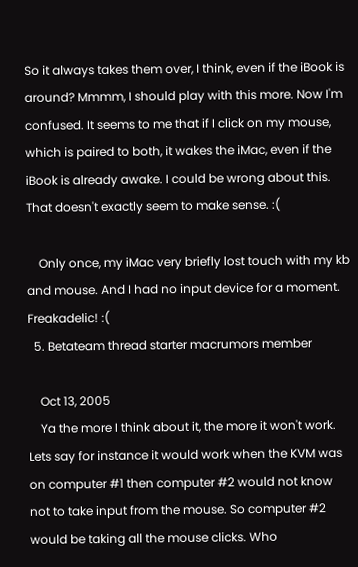So it always takes them over, I think, even if the iBook is around? Mmmm, I should play with this more. Now I'm confused. It seems to me that if I click on my mouse, which is paired to both, it wakes the iMac, even if the iBook is already awake. I could be wrong about this. That doesn't exactly seem to make sense. :(

    Only once, my iMac very briefly lost touch with my kb and mouse. And I had no input device for a moment. Freakadelic! :(
  5. Betateam thread starter macrumors member

    Oct 13, 2005
    Ya the more I think about it, the more it won't work. Lets say for instance it would work when the KVM was on computer #1 then computer #2 would not know not to take input from the mouse. So computer #2 would be taking all the mouse clicks. Who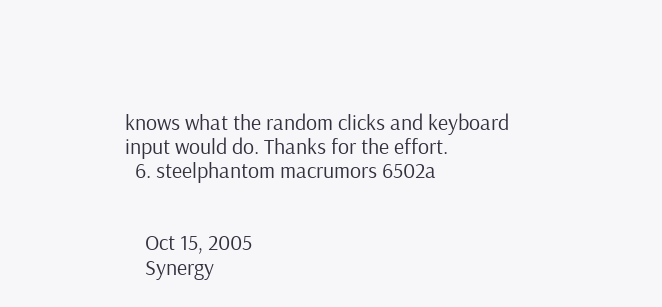knows what the random clicks and keyboard input would do. Thanks for the effort.
  6. steelphantom macrumors 6502a


    Oct 15, 2005
    Synergy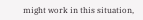might work in this situation,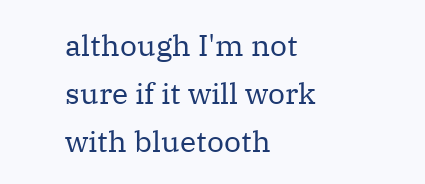although I'm not sure if it will work with bluetooth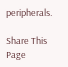peripherals.

Share This Page